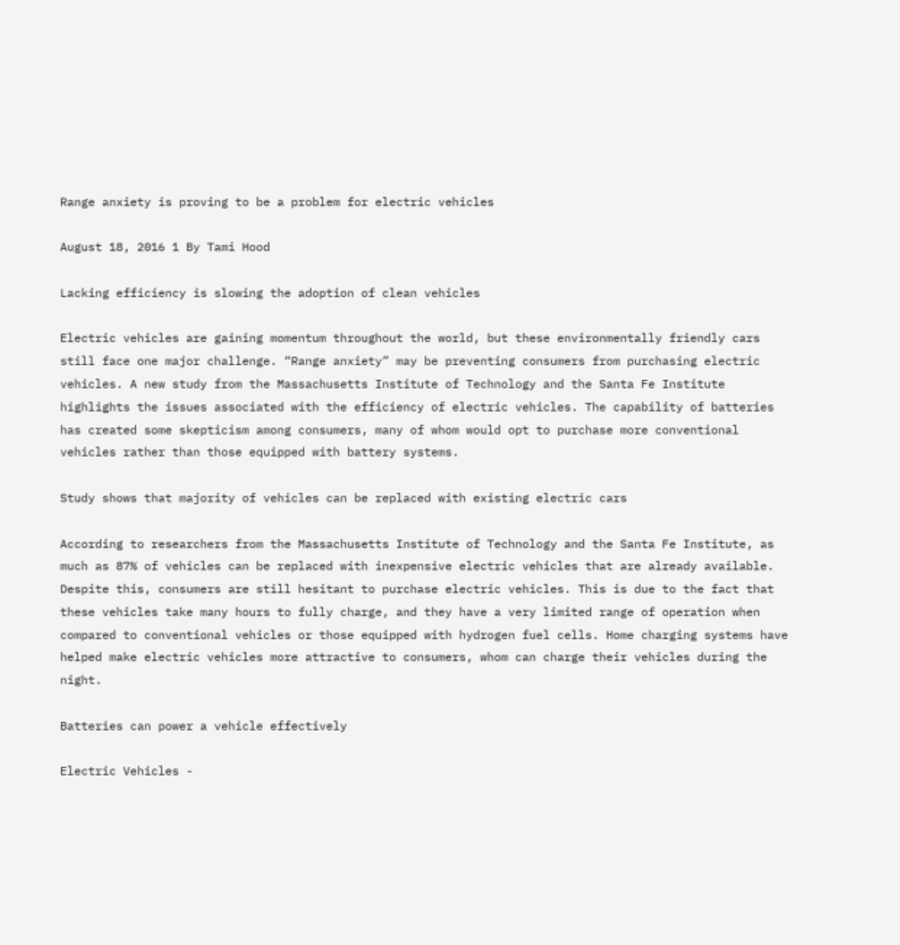Range anxiety is proving to be a problem for electric vehicles

August 18, 2016 1 By Tami Hood

Lacking efficiency is slowing the adoption of clean vehicles

Electric vehicles are gaining momentum throughout the world, but these environmentally friendly cars still face one major challenge. “Range anxiety” may be preventing consumers from purchasing electric vehicles. A new study from the Massachusetts Institute of Technology and the Santa Fe Institute highlights the issues associated with the efficiency of electric vehicles. The capability of batteries has created some skepticism among consumers, many of whom would opt to purchase more conventional vehicles rather than those equipped with battery systems.

Study shows that majority of vehicles can be replaced with existing electric cars

According to researchers from the Massachusetts Institute of Technology and the Santa Fe Institute, as much as 87% of vehicles can be replaced with inexpensive electric vehicles that are already available. Despite this, consumers are still hesitant to purchase electric vehicles. This is due to the fact that these vehicles take many hours to fully charge, and they have a very limited range of operation when compared to conventional vehicles or those equipped with hydrogen fuel cells. Home charging systems have helped make electric vehicles more attractive to consumers, whom can charge their vehicles during the night.

Batteries can power a vehicle effectively

Electric Vehicles -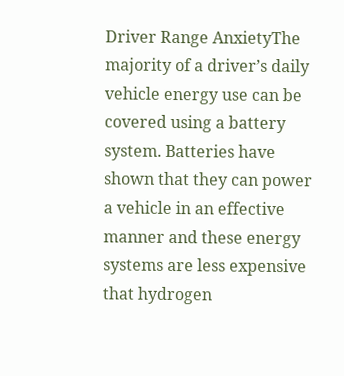Driver Range AnxietyThe majority of a driver’s daily vehicle energy use can be covered using a battery system. Batteries have shown that they can power a vehicle in an effective manner and these energy systems are less expensive that hydrogen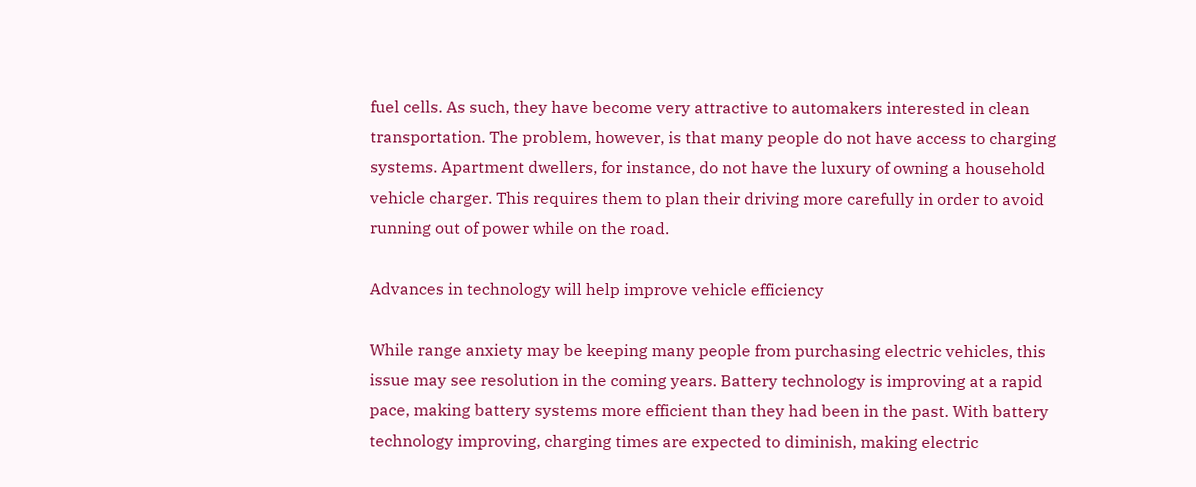fuel cells. As such, they have become very attractive to automakers interested in clean transportation. The problem, however, is that many people do not have access to charging systems. Apartment dwellers, for instance, do not have the luxury of owning a household vehicle charger. This requires them to plan their driving more carefully in order to avoid running out of power while on the road.

Advances in technology will help improve vehicle efficiency

While range anxiety may be keeping many people from purchasing electric vehicles, this issue may see resolution in the coming years. Battery technology is improving at a rapid pace, making battery systems more efficient than they had been in the past. With battery technology improving, charging times are expected to diminish, making electric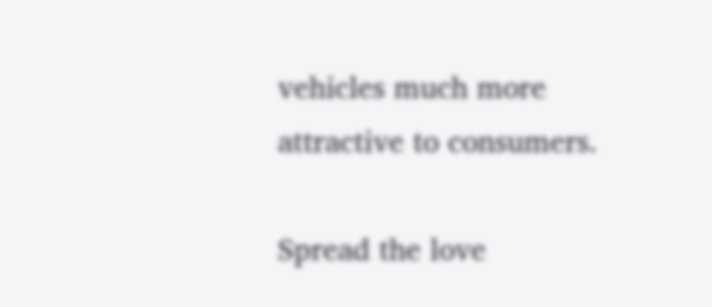vehicles much more attractive to consumers.

Spread the love